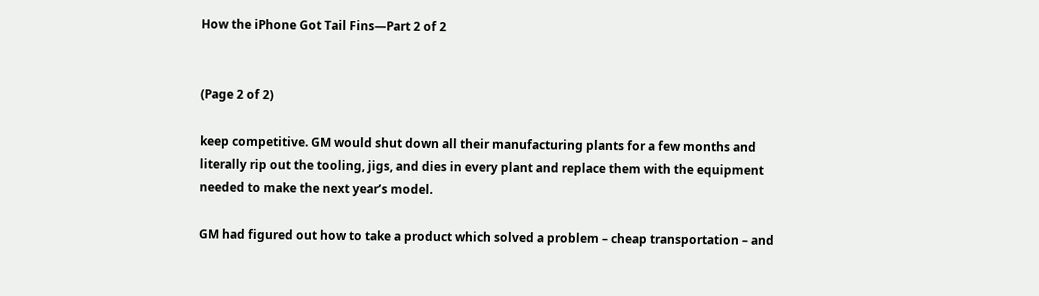How the iPhone Got Tail Fins—Part 2 of 2


(Page 2 of 2)

keep competitive. GM would shut down all their manufacturing plants for a few months and literally rip out the tooling, jigs, and dies in every plant and replace them with the equipment needed to make the next year’s model.

GM had figured out how to take a product which solved a problem – cheap transportation – and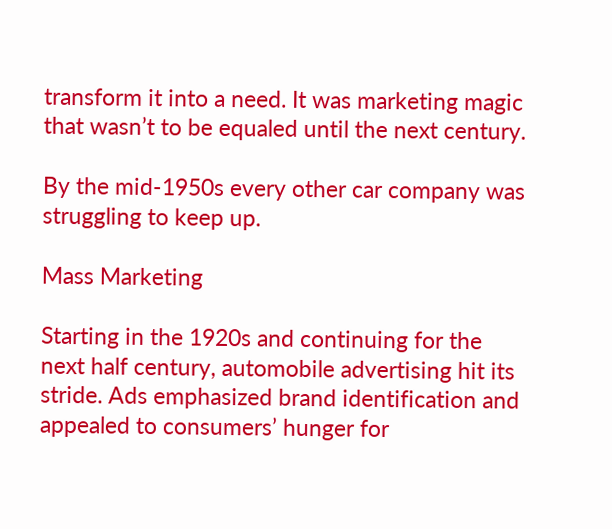transform it into a need. It was marketing magic that wasn’t to be equaled until the next century.

By the mid-1950s every other car company was struggling to keep up.

Mass Marketing

Starting in the 1920s and continuing for the next half century, automobile advertising hit its stride. Ads emphasized brand identification and appealed to consumers’ hunger for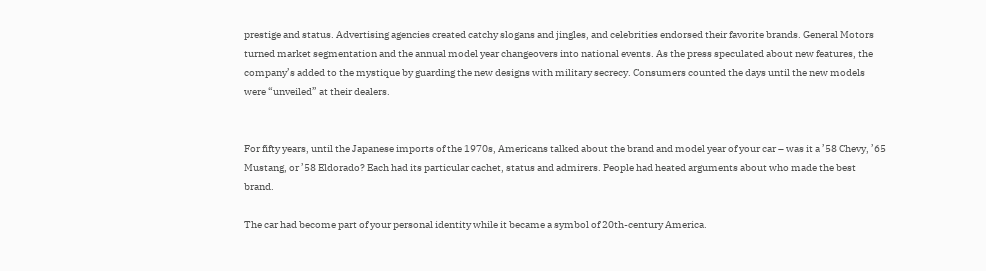prestige and status. Advertising agencies created catchy slogans and jingles, and celebrities endorsed their favorite brands. General Motors turned market segmentation and the annual model year changeovers into national events. As the press speculated about new features, the company’s added to the mystique by guarding the new designs with military secrecy. Consumers counted the days until the new models were “unveiled” at their dealers.


For fifty years, until the Japanese imports of the 1970s, Americans talked about the brand and model year of your car – was it a ’58 Chevy, ’65 Mustang, or ’58 Eldorado? Each had its particular cachet, status and admirers. People had heated arguments about who made the best brand.

The car had become part of your personal identity while it became a symbol of 20th-century America.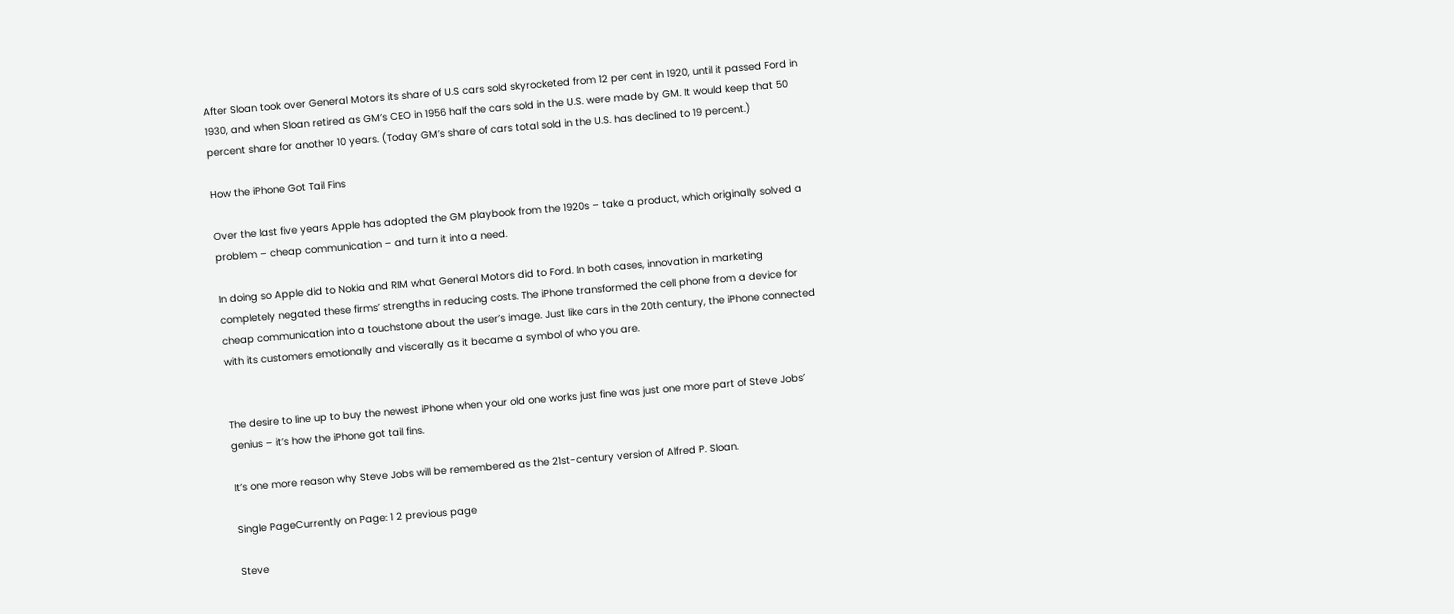After Sloan took over General Motors its share of U.S cars sold skyrocketed from 12 per cent in 1920, until it passed Ford in 1930, and when Sloan retired as GM’s CEO in 1956 half the cars sold in the U.S. were made by GM. It would keep that 50 percent share for another 10 years. (Today GM’s share of cars total sold in the U.S. has declined to 19 percent.)

How the iPhone Got Tail Fins

Over the last five years Apple has adopted the GM playbook from the 1920s – take a product, which originally solved a problem – cheap communication – and turn it into a need.

In doing so Apple did to Nokia and RIM what General Motors did to Ford. In both cases, innovation in marketing completely negated these firms’ strengths in reducing costs. The iPhone transformed the cell phone from a device for cheap communication into a touchstone about the user’s image. Just like cars in the 20th century, the iPhone connected with its customers emotionally and viscerally as it became a symbol of who you are.


The desire to line up to buy the newest iPhone when your old one works just fine was just one more part of Steve Jobs’ genius – it’s how the iPhone got tail fins.

It’s one more reason why Steve Jobs will be remembered as the 21st-century version of Alfred P. Sloan.

Single PageCurrently on Page: 1 2 previous page

Steve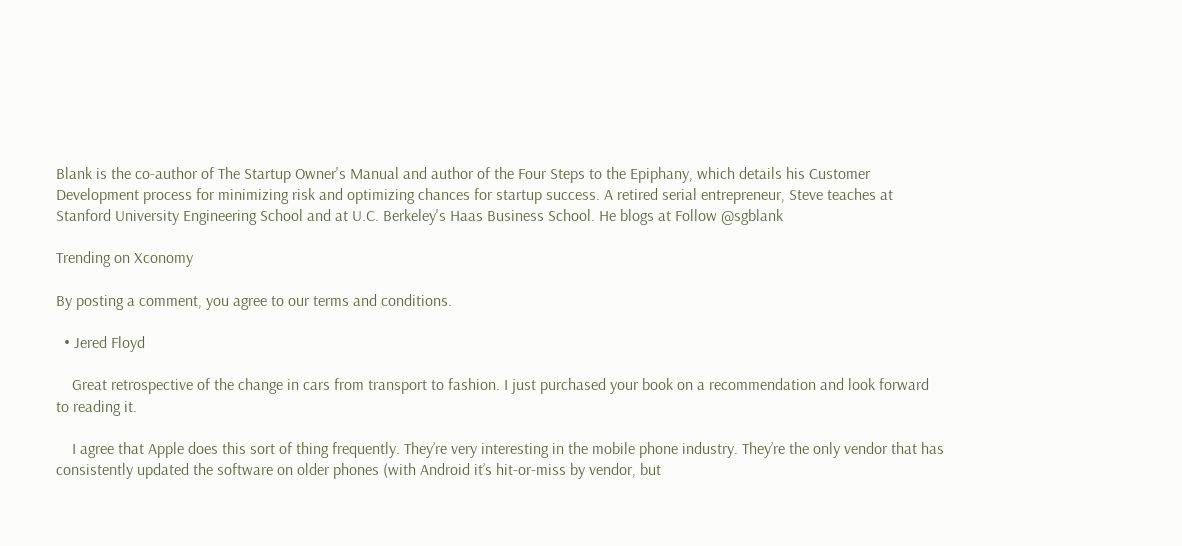Blank is the co-author of The Startup Owner's Manual and author of the Four Steps to the Epiphany, which details his Customer Development process for minimizing risk and optimizing chances for startup success. A retired serial entrepreneur, Steve teaches at Stanford University Engineering School and at U.C. Berkeley's Haas Business School. He blogs at Follow @sgblank

Trending on Xconomy

By posting a comment, you agree to our terms and conditions.

  • Jered Floyd

    Great retrospective of the change in cars from transport to fashion. I just purchased your book on a recommendation and look forward to reading it.

    I agree that Apple does this sort of thing frequently. They’re very interesting in the mobile phone industry. They’re the only vendor that has consistently updated the software on older phones (with Android it’s hit-or-miss by vendor, but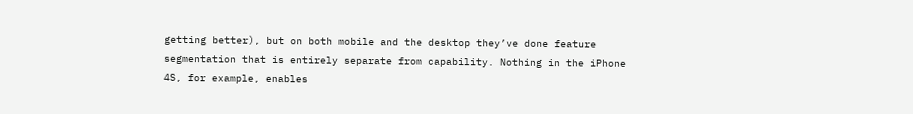getting better), but on both mobile and the desktop they’ve done feature segmentation that is entirely separate from capability. Nothing in the iPhone 4S, for example, enables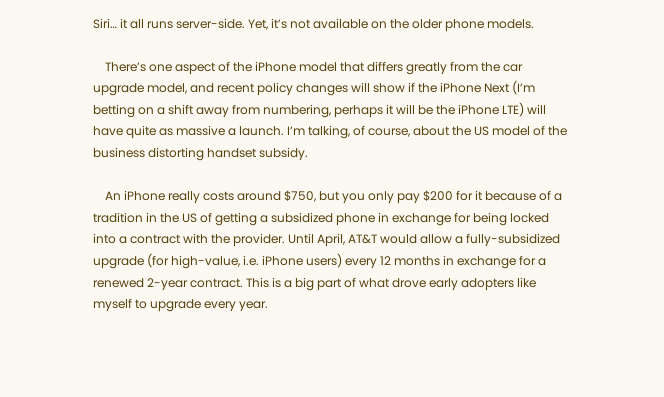Siri… it all runs server-side. Yet, it’s not available on the older phone models.

    There’s one aspect of the iPhone model that differs greatly from the car upgrade model, and recent policy changes will show if the iPhone Next (I’m betting on a shift away from numbering, perhaps it will be the iPhone LTE) will have quite as massive a launch. I’m talking, of course, about the US model of the business distorting handset subsidy.

    An iPhone really costs around $750, but you only pay $200 for it because of a tradition in the US of getting a subsidized phone in exchange for being locked into a contract with the provider. Until April, AT&T would allow a fully-subsidized upgrade (for high-value, i.e. iPhone users) every 12 months in exchange for a renewed 2-year contract. This is a big part of what drove early adopters like myself to upgrade every year.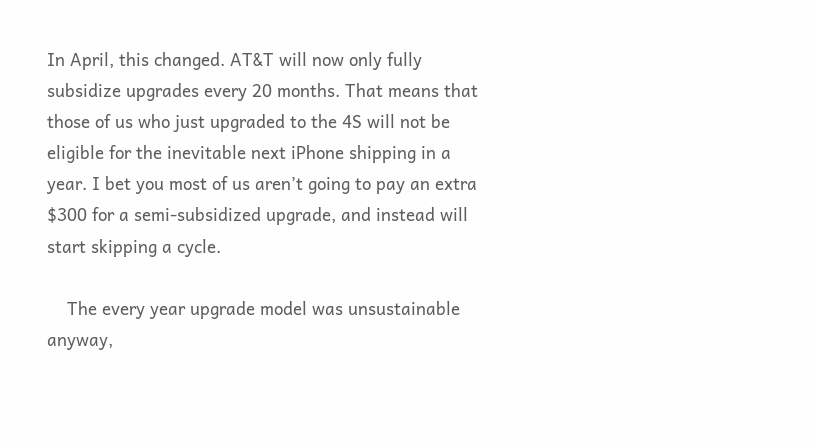In April, this changed. AT&T will now only fully subsidize upgrades every 20 months. That means that those of us who just upgraded to the 4S will not be eligible for the inevitable next iPhone shipping in a year. I bet you most of us aren’t going to pay an extra $300 for a semi-subsidized upgrade, and instead will start skipping a cycle.

    The every year upgrade model was unsustainable anyway,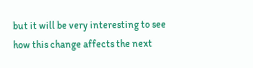but it will be very interesting to see how this change affects the next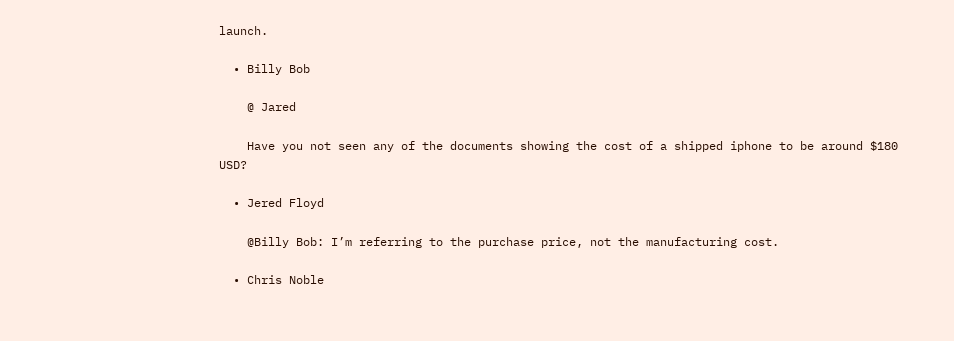launch.

  • Billy Bob

    @ Jared

    Have you not seen any of the documents showing the cost of a shipped iphone to be around $180 USD?

  • Jered Floyd

    @Billy Bob: I’m referring to the purchase price, not the manufacturing cost.

  • Chris Noble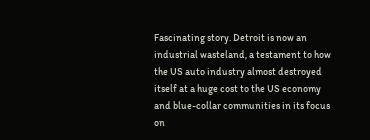Fascinating story. Detroit is now an industrial wasteland, a testament to how the US auto industry almost destroyed itself at a huge cost to the US economy and blue-collar communities in its focus on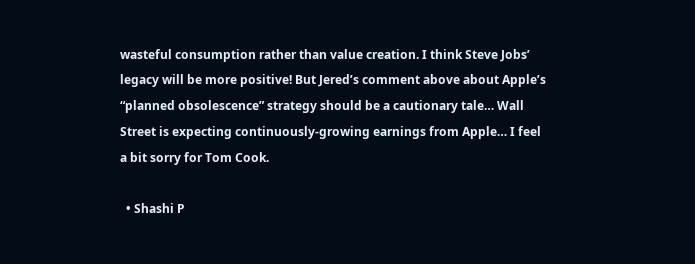wasteful consumption rather than value creation. I think Steve Jobs’ legacy will be more positive! But Jered’s comment above about Apple’s “planned obsolescence” strategy should be a cautionary tale… Wall Street is expecting continuously-growing earnings from Apple… I feel a bit sorry for Tom Cook.

  • Shashi P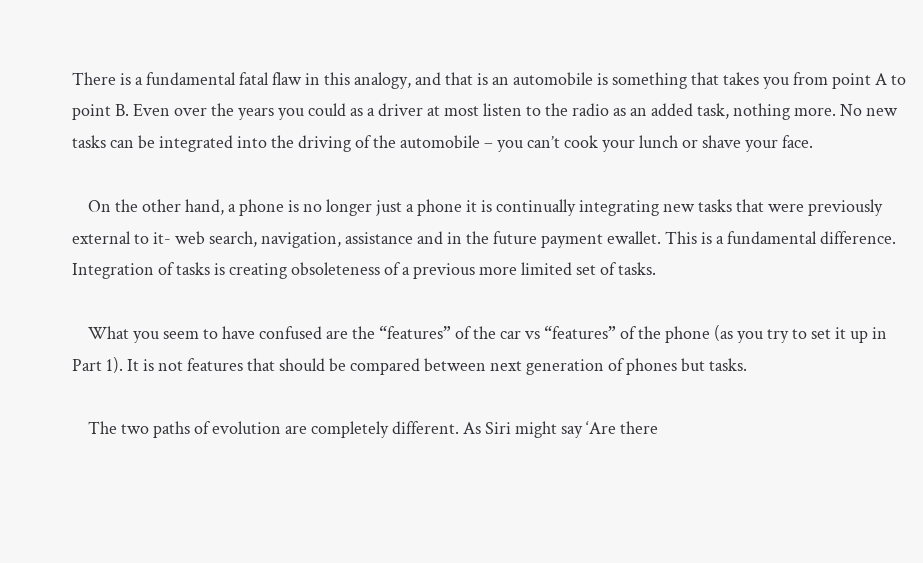There is a fundamental fatal flaw in this analogy, and that is an automobile is something that takes you from point A to point B. Even over the years you could as a driver at most listen to the radio as an added task, nothing more. No new tasks can be integrated into the driving of the automobile – you can’t cook your lunch or shave your face.

    On the other hand, a phone is no longer just a phone it is continually integrating new tasks that were previously external to it- web search, navigation, assistance and in the future payment ewallet. This is a fundamental difference. Integration of tasks is creating obsoleteness of a previous more limited set of tasks.

    What you seem to have confused are the “features” of the car vs “features” of the phone (as you try to set it up in Part 1). It is not features that should be compared between next generation of phones but tasks.

    The two paths of evolution are completely different. As Siri might say ‘Are there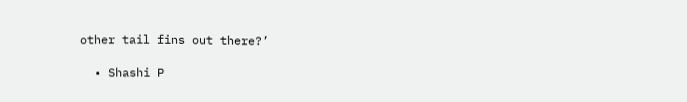other tail fins out there?’

  • Shashi P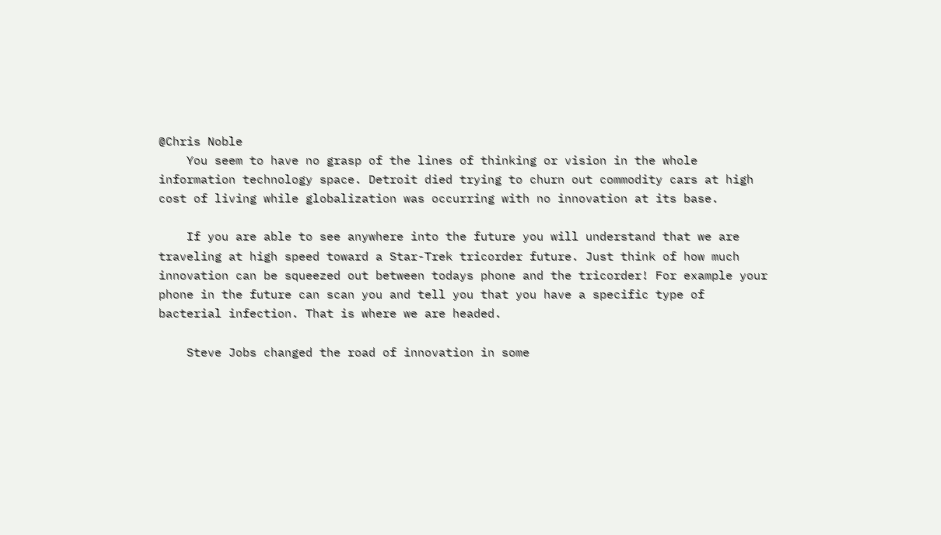@Chris Noble
    You seem to have no grasp of the lines of thinking or vision in the whole information technology space. Detroit died trying to churn out commodity cars at high cost of living while globalization was occurring with no innovation at its base.

    If you are able to see anywhere into the future you will understand that we are traveling at high speed toward a Star-Trek tricorder future. Just think of how much innovation can be squeezed out between todays phone and the tricorder! For example your phone in the future can scan you and tell you that you have a specific type of bacterial infection. That is where we are headed.

    Steve Jobs changed the road of innovation in some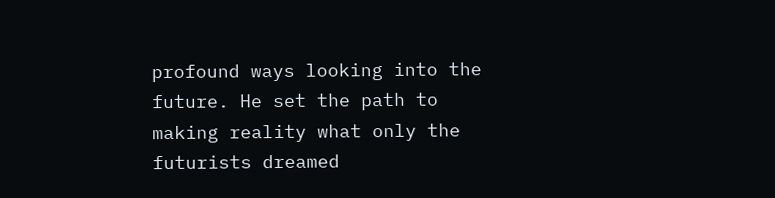profound ways looking into the future. He set the path to making reality what only the futurists dreamed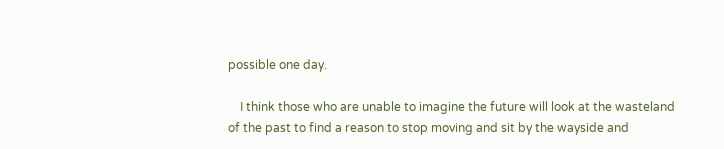possible one day.

    I think those who are unable to imagine the future will look at the wasteland of the past to find a reason to stop moving and sit by the wayside and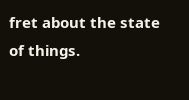fret about the state of things.